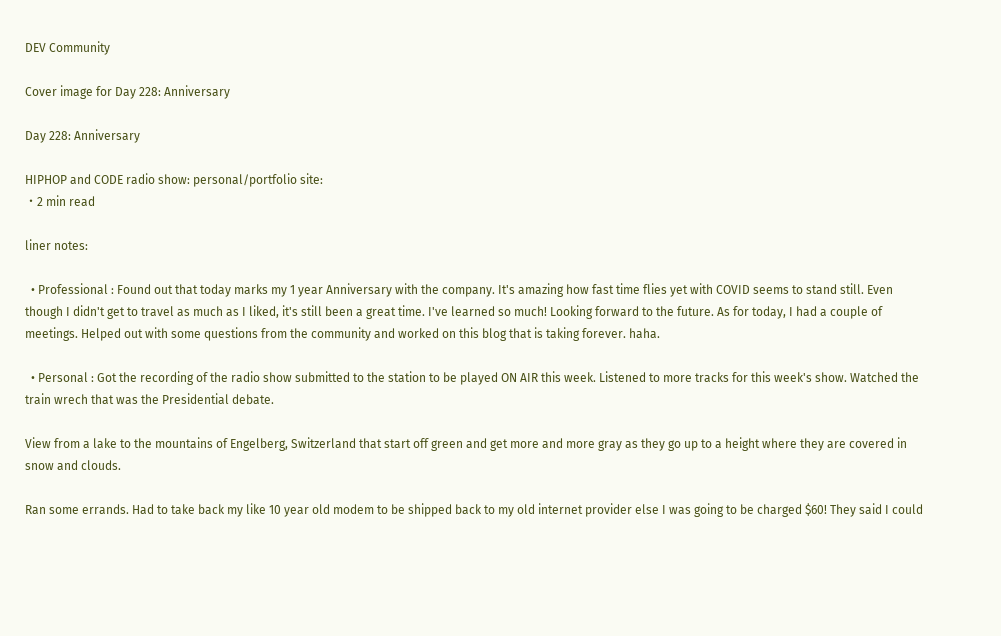DEV Community

Cover image for Day 228: Anniversary

Day 228: Anniversary

HIPHOP and CODE radio show: personal/portfolio site:
・2 min read

liner notes:

  • Professional : Found out that today marks my 1 year Anniversary with the company. It's amazing how fast time flies yet with COVID seems to stand still. Even though I didn't get to travel as much as I liked, it's still been a great time. I've learned so much! Looking forward to the future. As for today, I had a couple of meetings. Helped out with some questions from the community and worked on this blog that is taking forever. haha.

  • Personal : Got the recording of the radio show submitted to the station to be played ON AIR this week. Listened to more tracks for this week's show. Watched the train wrech that was the Presidential debate.

View from a lake to the mountains of Engelberg, Switzerland that start off green and get more and more gray as they go up to a height where they are covered in snow and clouds.

Ran some errands. Had to take back my like 10 year old modem to be shipped back to my old internet provider else I was going to be charged $60! They said I could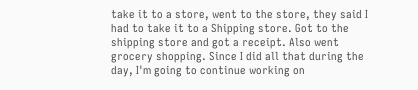take it to a store, went to the store, they said I had to take it to a Shipping store. Got to the shipping store and got a receipt. Also went grocery shopping. Since I did all that during the day, I'm going to continue working on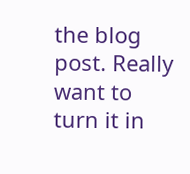the blog post. Really want to turn it in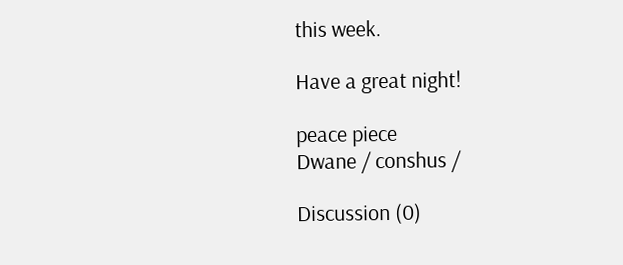this week.

Have a great night!

peace piece
Dwane / conshus /

Discussion (0)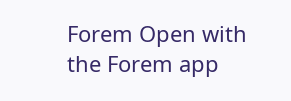Forem Open with the Forem app